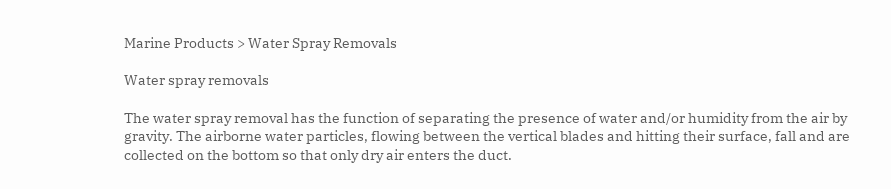Marine Products > Water Spray Removals

Water spray removals

The water spray removal has the function of separating the presence of water and/or humidity from the air by gravity. The airborne water particles, flowing between the vertical blades and hitting their surface, fall and are collected on the bottom so that only dry air enters the duct.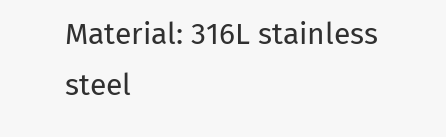Material: 316L stainless steel